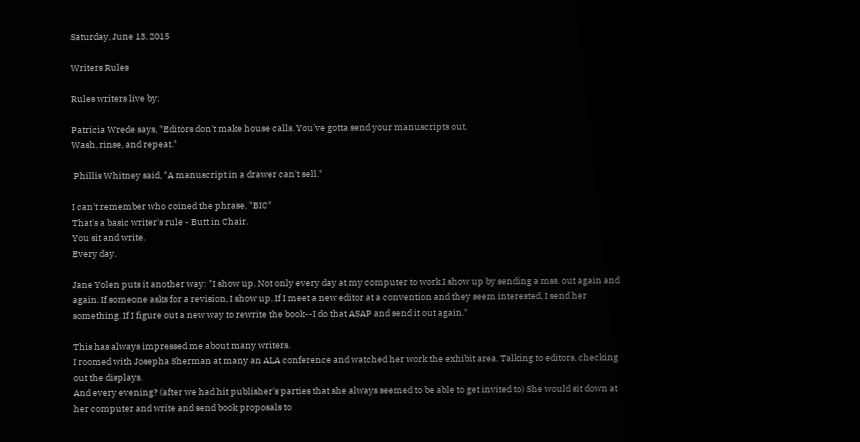Saturday, June 13, 2015

Writers Rules

Rules writers live by:

Patricia Wrede says, "Editors don't make house calls. You've gotta send your manuscripts out.
Wash, rinse, and repeat."

 Phillis Whitney said, "A manuscript in a drawer can't sell."

I can't remember who coined the phrase, "BIC"
That's a basic writer's rule - Butt in Chair.
You sit and write.
Every day.

Jane Yolen puts it another way: "I show up. Not only every day at my computer to work.I show up by sending a mss. out again and again. If someone asks for a revision, I show up. If I meet a new editor at a convention and they seem interested, I send her something. If I figure out a new way to rewrite the book--I do that ASAP and send it out again."

This has always impressed me about many writers.
I roomed with Josepha Sherman at many an ALA conference and watched her work the exhibit area. Talking to editors, checking out the displays.
And every evening? (after we had hit publisher's parties that she always seemed to be able to get invited to) She would sit down at her computer and write and send book proposals to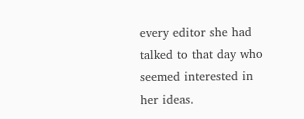every editor she had talked to that day who seemed interested in her ideas.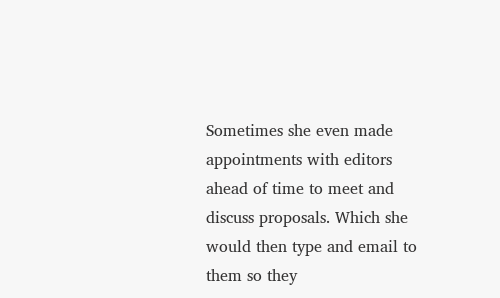Sometimes she even made appointments with editors ahead of time to meet and discuss proposals. Which she would then type and email to them so they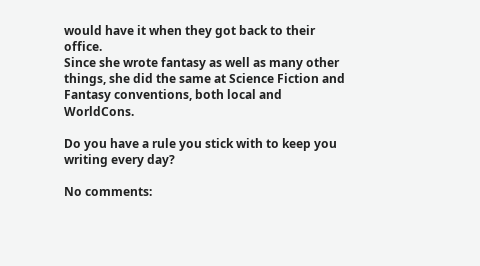would have it when they got back to their office.
Since she wrote fantasy as well as many other things, she did the same at Science Fiction and Fantasy conventions, both local and WorldCons.

Do you have a rule you stick with to keep you writing every day?

No comments: